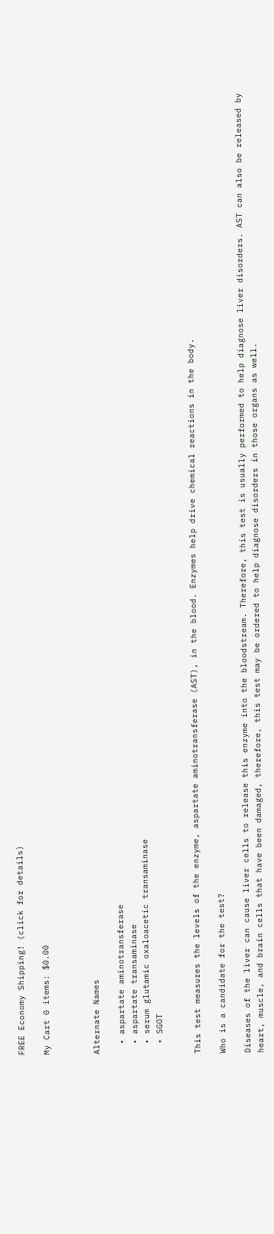FREE Economy Shipping! (click for details)

My Cart 0 items: $0.00



Alternate Names

  • aspartate aminotransferase
  • aspartate transaminase
  • serum glutamic oxaloacetic transaminase
  • SGOT


This test measures the levels of the enzyme, aspartate aminotransferase (AST), in the blood. Enzymes help drive chemical reactions in the body.

Who is a candidate for the test?

Diseases of the liver can cause liver cells to release this enzyme into the bloodstream. Therefore, this test is usually performed to help diagnose liver disorders. AST can also be released by heart, muscle, and brain cells that have been damaged, therefore, this test may be ordered to help diagnose disorders in those organs as well.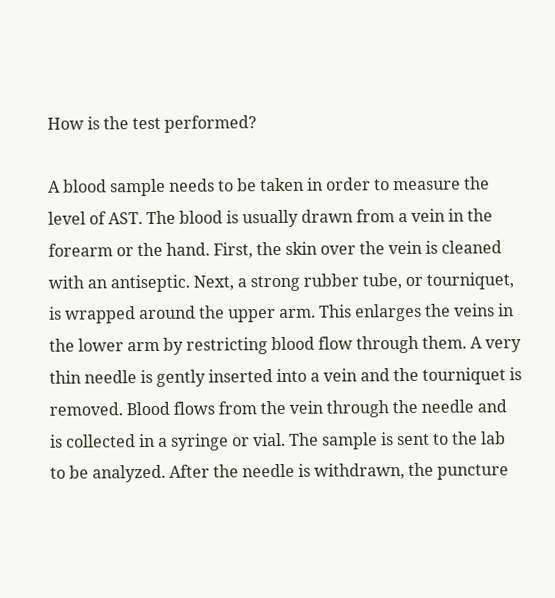How is the test performed?

A blood sample needs to be taken in order to measure the level of AST. The blood is usually drawn from a vein in the forearm or the hand. First, the skin over the vein is cleaned with an antiseptic. Next, a strong rubber tube, or tourniquet, is wrapped around the upper arm. This enlarges the veins in the lower arm by restricting blood flow through them. A very thin needle is gently inserted into a vein and the tourniquet is removed. Blood flows from the vein through the needle and is collected in a syringe or vial. The sample is sent to the lab to be analyzed. After the needle is withdrawn, the puncture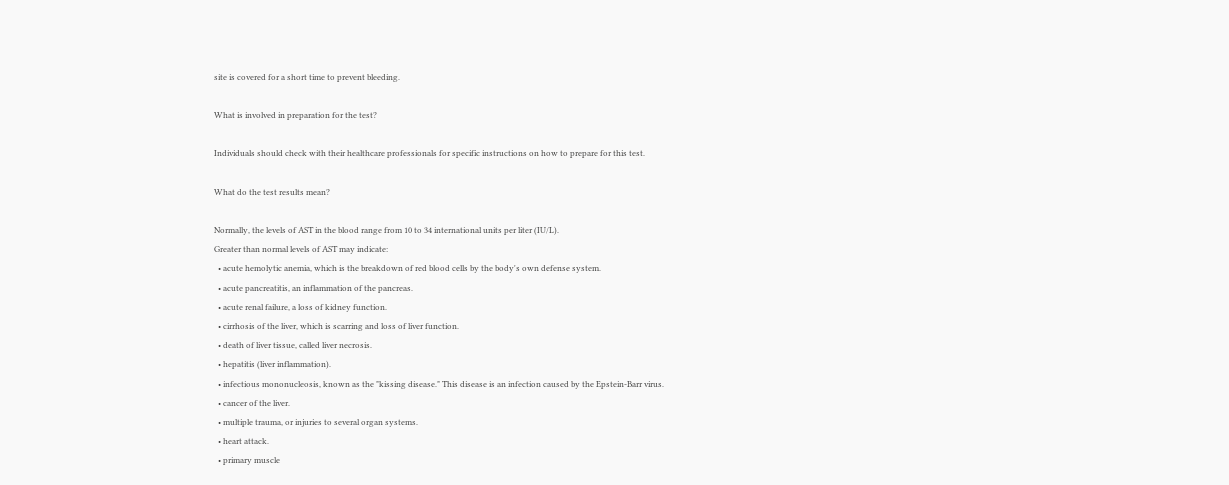site is covered for a short time to prevent bleeding.

What is involved in preparation for the test?

Individuals should check with their healthcare professionals for specific instructions on how to prepare for this test.

What do the test results mean?

Normally, the levels of AST in the blood range from 10 to 34 international units per liter (IU/L).
Greater than normal levels of AST may indicate:
  • acute hemolytic anemia, which is the breakdown of red blood cells by the body's own defense system.
  • acute pancreatitis, an inflammation of the pancreas.
  • acute renal failure, a loss of kidney function.
  • cirrhosis of the liver, which is scarring and loss of liver function.
  • death of liver tissue, called liver necrosis.
  • hepatitis (liver inflammation).
  • infectious mononucleosis, known as the "kissing disease." This disease is an infection caused by the Epstein-Barr virus.
  • cancer of the liver.
  • multiple trauma, or injuries to several organ systems.
  • heart attack.
  • primary muscle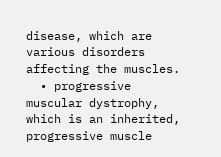disease, which are various disorders affecting the muscles.
  • progressive muscular dystrophy, which is an inherited, progressive muscle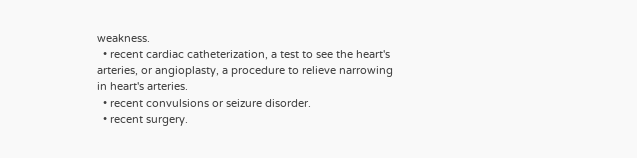weakness.
  • recent cardiac catheterization, a test to see the heart's arteries, or angioplasty, a procedure to relieve narrowing in heart's arteries.
  • recent convulsions or seizure disorder.
  • recent surgery.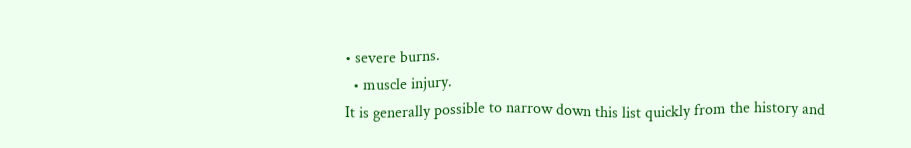• severe burns.
  • muscle injury.
It is generally possible to narrow down this list quickly from the history and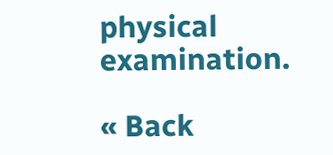physical examination.

« Back